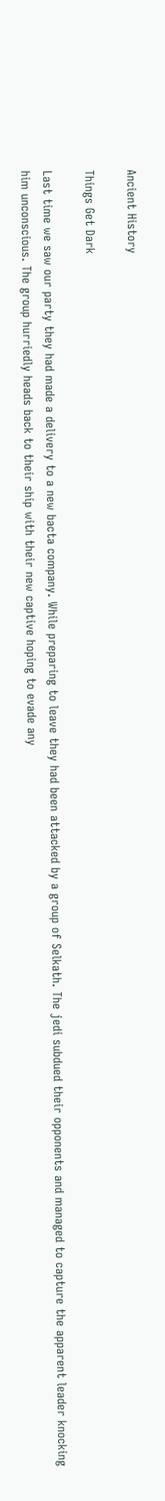Ancient History

Things Get Dark

Last time we saw our party they had made a delivery to a new bacta company. While preparing to leave they had been attacked by a group of Selkath. The jedi subdued their opponents and managed to capture the apparent leader knocking him unconscious. The group hurriedly heads back to their ship with their new captive hoping to evade any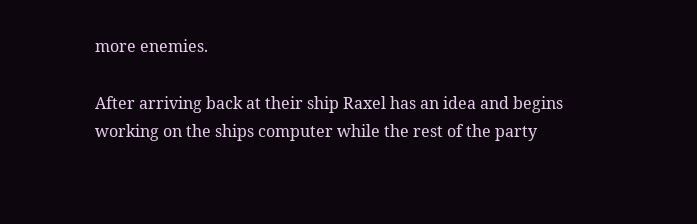more enemies.

After arriving back at their ship Raxel has an idea and begins working on the ships computer while the rest of the party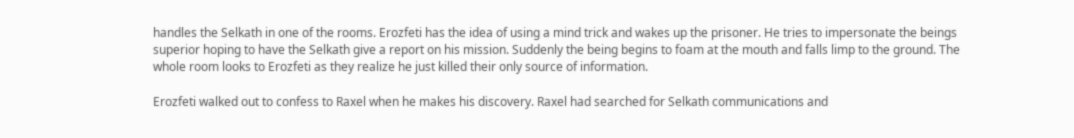handles the Selkath in one of the rooms. Erozfeti has the idea of using a mind trick and wakes up the prisoner. He tries to impersonate the beings superior hoping to have the Selkath give a report on his mission. Suddenly the being begins to foam at the mouth and falls limp to the ground. The whole room looks to Erozfeti as they realize he just killed their only source of information.

Erozfeti walked out to confess to Raxel when he makes his discovery. Raxel had searched for Selkath communications and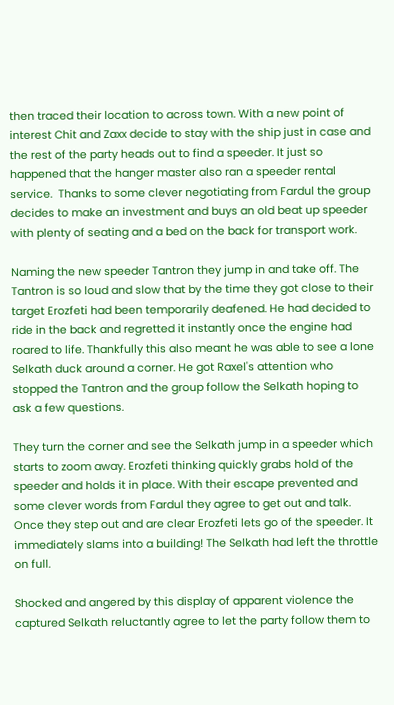then traced their location to across town. With a new point of interest Chit and Zaxx decide to stay with the ship just in case and the rest of the party heads out to find a speeder. It just so happened that the hanger master also ran a speeder rental service.  Thanks to some clever negotiating from Fardul the group decides to make an investment and buys an old beat up speeder with plenty of seating and a bed on the back for transport work.

Naming the new speeder Tantron they jump in and take off. The Tantron is so loud and slow that by the time they got close to their target Erozfeti had been temporarily deafened. He had decided to ride in the back and regretted it instantly once the engine had roared to life. Thankfully this also meant he was able to see a lone Selkath duck around a corner. He got Raxel's attention who stopped the Tantron and the group follow the Selkath hoping to ask a few questions.

They turn the corner and see the Selkath jump in a speeder which starts to zoom away. Erozfeti thinking quickly grabs hold of the speeder and holds it in place. With their escape prevented and some clever words from Fardul they agree to get out and talk. Once they step out and are clear Erozfeti lets go of the speeder. It immediately slams into a building! The Selkath had left the throttle on full.

Shocked and angered by this display of apparent violence the captured Selkath reluctantly agree to let the party follow them to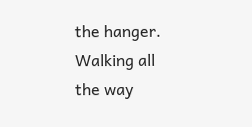the hanger. Walking all the way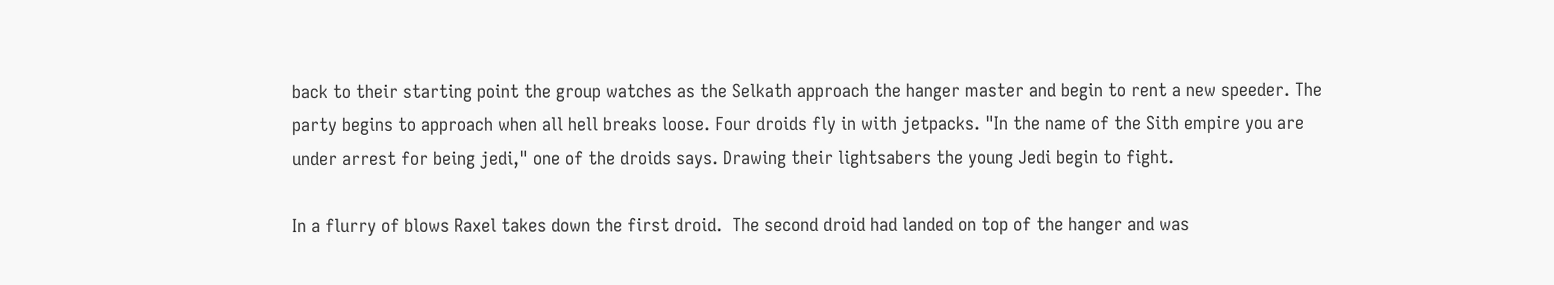back to their starting point the group watches as the Selkath approach the hanger master and begin to rent a new speeder. The party begins to approach when all hell breaks loose. Four droids fly in with jetpacks. "In the name of the Sith empire you are under arrest for being jedi," one of the droids says. Drawing their lightsabers the young Jedi begin to fight.

In a flurry of blows Raxel takes down the first droid.  The second droid had landed on top of the hanger and was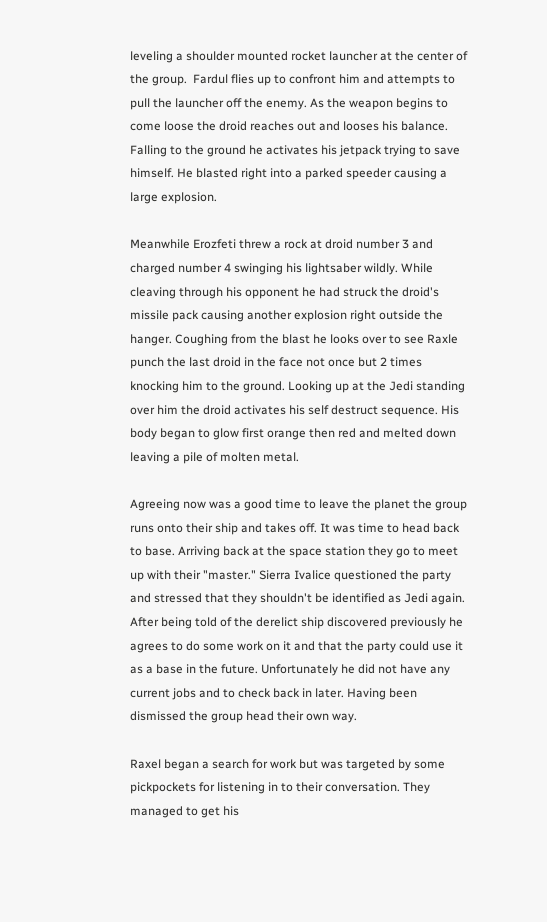leveling a shoulder mounted rocket launcher at the center of the group.  Fardul flies up to confront him and attempts to pull the launcher off the enemy. As the weapon begins to come loose the droid reaches out and looses his balance. Falling to the ground he activates his jetpack trying to save himself. He blasted right into a parked speeder causing a large explosion.

Meanwhile Erozfeti threw a rock at droid number 3 and charged number 4 swinging his lightsaber wildly. While cleaving through his opponent he had struck the droid's missile pack causing another explosion right outside the hanger. Coughing from the blast he looks over to see Raxle punch the last droid in the face not once but 2 times knocking him to the ground. Looking up at the Jedi standing over him the droid activates his self destruct sequence. His body began to glow first orange then red and melted down leaving a pile of molten metal.

Agreeing now was a good time to leave the planet the group runs onto their ship and takes off. It was time to head back to base. Arriving back at the space station they go to meet up with their "master." Sierra Ivalice questioned the party and stressed that they shouldn't be identified as Jedi again. After being told of the derelict ship discovered previously he agrees to do some work on it and that the party could use it as a base in the future. Unfortunately he did not have any current jobs and to check back in later. Having been dismissed the group head their own way.

Raxel began a search for work but was targeted by some pickpockets for listening in to their conversation. They managed to get his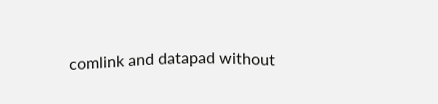comlink and datapad without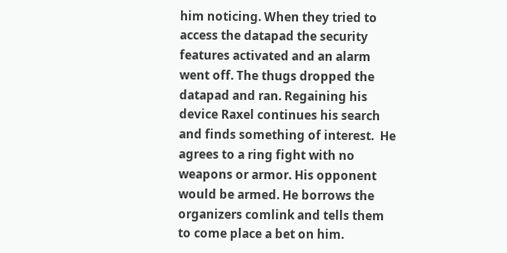him noticing. When they tried to access the datapad the security features activated and an alarm went off. The thugs dropped the datapad and ran. Regaining his device Raxel continues his search and finds something of interest.  He agrees to a ring fight with no weapons or armor. His opponent would be armed. He borrows the organizers comlink and tells them to come place a bet on him.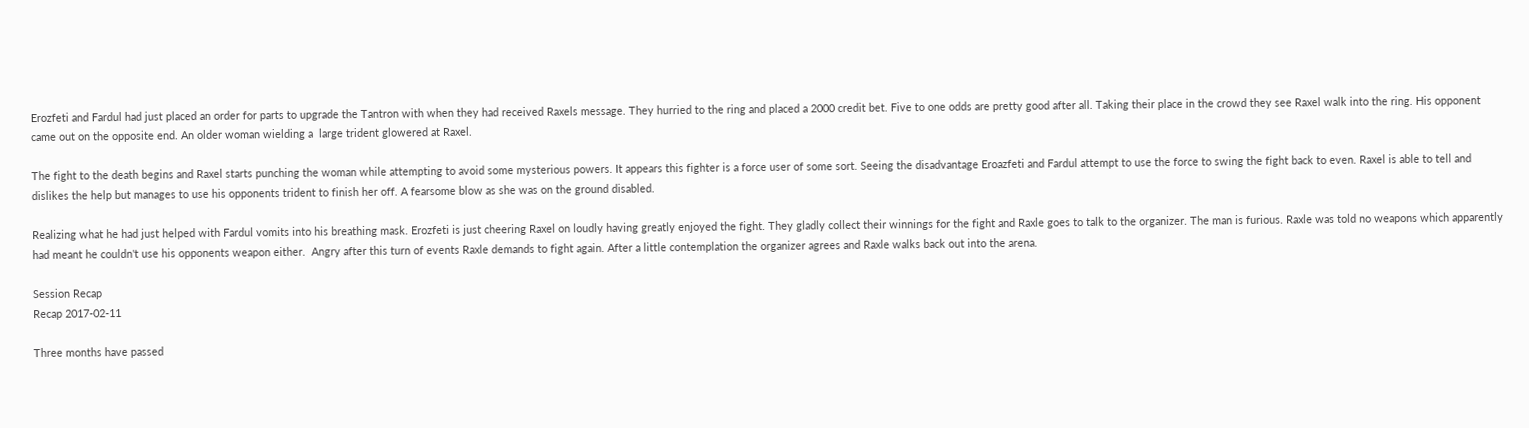Erozfeti and Fardul had just placed an order for parts to upgrade the Tantron with when they had received Raxels message. They hurried to the ring and placed a 2000 credit bet. Five to one odds are pretty good after all. Taking their place in the crowd they see Raxel walk into the ring. His opponent came out on the opposite end. An older woman wielding a  large trident glowered at Raxel.

The fight to the death begins and Raxel starts punching the woman while attempting to avoid some mysterious powers. It appears this fighter is a force user of some sort. Seeing the disadvantage Eroazfeti and Fardul attempt to use the force to swing the fight back to even. Raxel is able to tell and dislikes the help but manages to use his opponents trident to finish her off. A fearsome blow as she was on the ground disabled.

Realizing what he had just helped with Fardul vomits into his breathing mask. Erozfeti is just cheering Raxel on loudly having greatly enjoyed the fight. They gladly collect their winnings for the fight and Raxle goes to talk to the organizer. The man is furious. Raxle was told no weapons which apparently had meant he couldn't use his opponents weapon either.  Angry after this turn of events Raxle demands to fight again. After a little contemplation the organizer agrees and Raxle walks back out into the arena.

Session Recap
Recap 2017-02-11

Three months have passed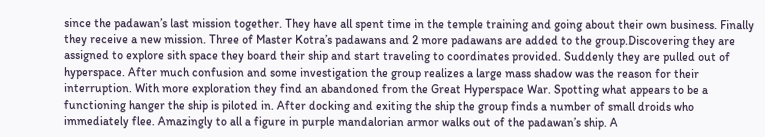since the padawan’s last mission together. They have all spent time in the temple training and going about their own business. Finally they receive a new mission. Three of Master Kotra’s padawans and 2 more padawans are added to the group.Discovering they are assigned to explore sith space they board their ship and start traveling to coordinates provided. Suddenly they are pulled out of hyperspace. After much confusion and some investigation the group realizes a large mass shadow was the reason for their interruption. With more exploration they find an abandoned from the Great Hyperspace War. Spotting what appears to be a functioning hanger the ship is piloted in. After docking and exiting the ship the group finds a number of small droids who immediately flee. Amazingly to all a figure in purple mandalorian armor walks out of the padawan’s ship. A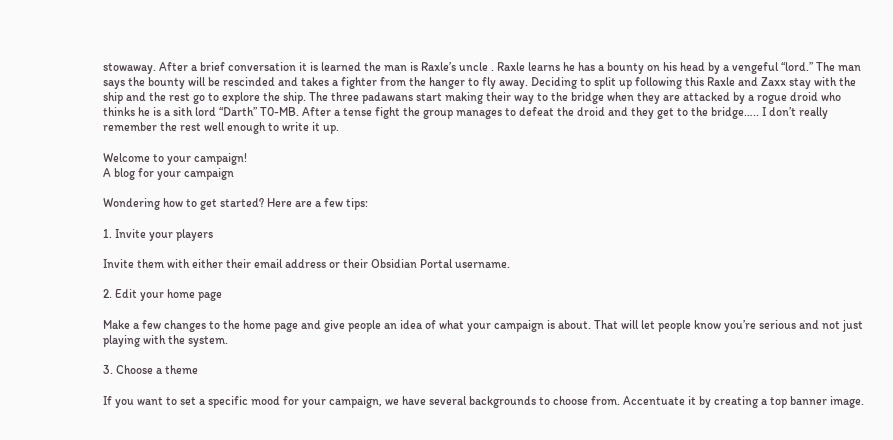stowaway. After a brief conversation it is learned the man is Raxle’s uncle . Raxle learns he has a bounty on his head by a vengeful “lord.” The man says the bounty will be rescinded and takes a fighter from the hanger to fly away. Deciding to split up following this Raxle and Zaxx stay with the ship and the rest go to explore the ship. The three padawans start making their way to the bridge when they are attacked by a rogue droid who thinks he is a sith lord “Darth” T0-MB. After a tense fight the group manages to defeat the droid and they get to the bridge….. I don’t really remember the rest well enough to write it up.

Welcome to your campaign!
A blog for your campaign

Wondering how to get started? Here are a few tips:

1. Invite your players

Invite them with either their email address or their Obsidian Portal username.

2. Edit your home page

Make a few changes to the home page and give people an idea of what your campaign is about. That will let people know you’re serious and not just playing with the system.

3. Choose a theme

If you want to set a specific mood for your campaign, we have several backgrounds to choose from. Accentuate it by creating a top banner image.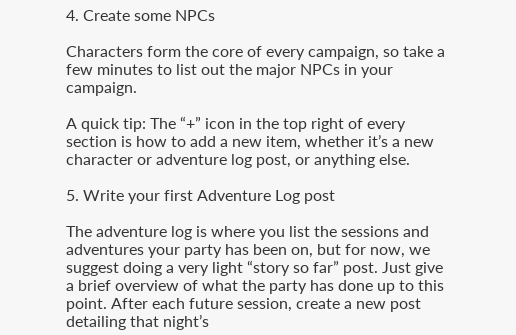4. Create some NPCs

Characters form the core of every campaign, so take a few minutes to list out the major NPCs in your campaign.

A quick tip: The “+” icon in the top right of every section is how to add a new item, whether it’s a new character or adventure log post, or anything else.

5. Write your first Adventure Log post

The adventure log is where you list the sessions and adventures your party has been on, but for now, we suggest doing a very light “story so far” post. Just give a brief overview of what the party has done up to this point. After each future session, create a new post detailing that night’s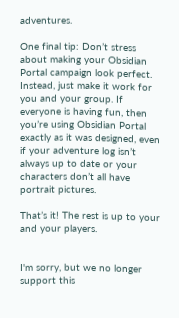adventures.

One final tip: Don’t stress about making your Obsidian Portal campaign look perfect. Instead, just make it work for you and your group. If everyone is having fun, then you’re using Obsidian Portal exactly as it was designed, even if your adventure log isn’t always up to date or your characters don’t all have portrait pictures.

That’s it! The rest is up to your and your players.


I'm sorry, but we no longer support this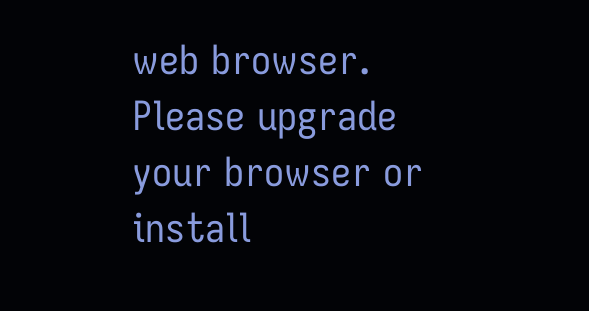web browser. Please upgrade your browser or install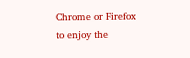Chrome or Firefox to enjoy the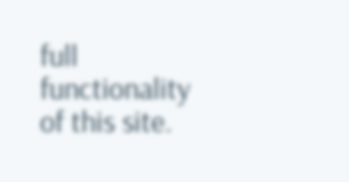full functionality of this site.